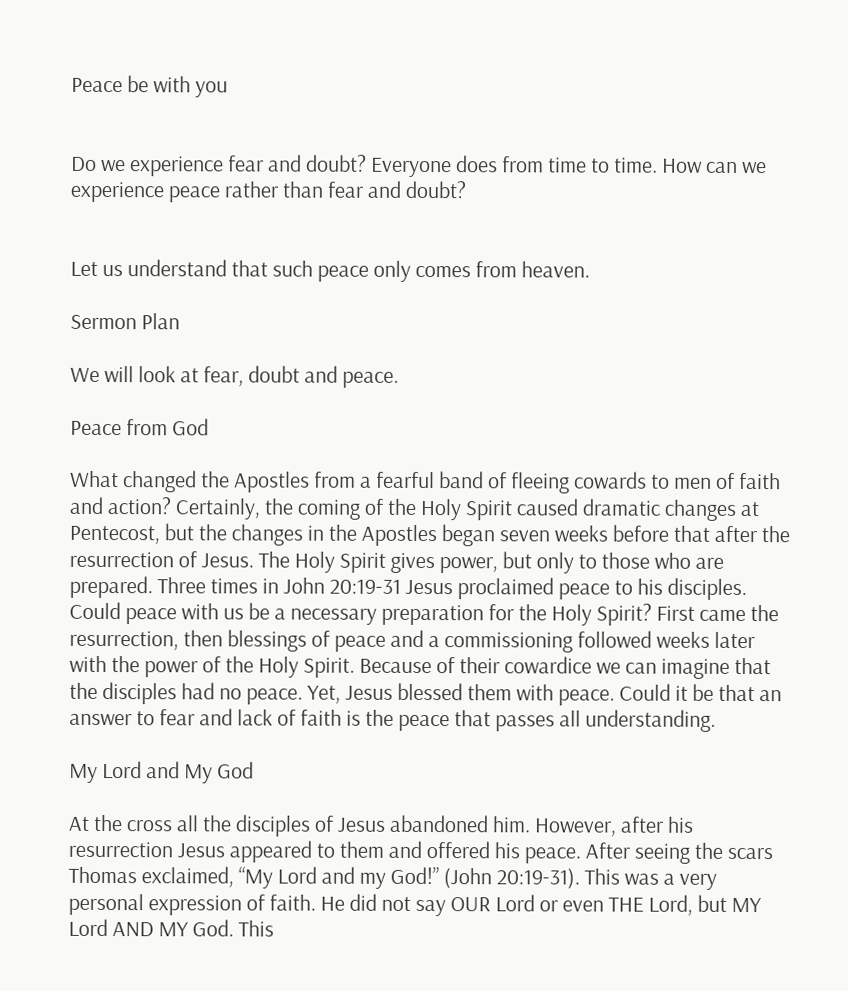Peace be with you


Do we experience fear and doubt? Everyone does from time to time. How can we experience peace rather than fear and doubt?


Let us understand that such peace only comes from heaven.

Sermon Plan

We will look at fear, doubt and peace.

Peace from God

What changed the Apostles from a fearful band of fleeing cowards to men of faith and action? Certainly, the coming of the Holy Spirit caused dramatic changes at Pentecost, but the changes in the Apostles began seven weeks before that after the resurrection of Jesus. The Holy Spirit gives power, but only to those who are prepared. Three times in John 20:19-31 Jesus proclaimed peace to his disciples. Could peace with us be a necessary preparation for the Holy Spirit? First came the resurrection, then blessings of peace and a commissioning followed weeks later with the power of the Holy Spirit. Because of their cowardice we can imagine that the disciples had no peace. Yet, Jesus blessed them with peace. Could it be that an answer to fear and lack of faith is the peace that passes all understanding.

My Lord and My God

At the cross all the disciples of Jesus abandoned him. However, after his resurrection Jesus appeared to them and offered his peace. After seeing the scars Thomas exclaimed, “My Lord and my God!” (John 20:19-31). This was a very personal expression of faith. He did not say OUR Lord or even THE Lord, but MY Lord AND MY God. This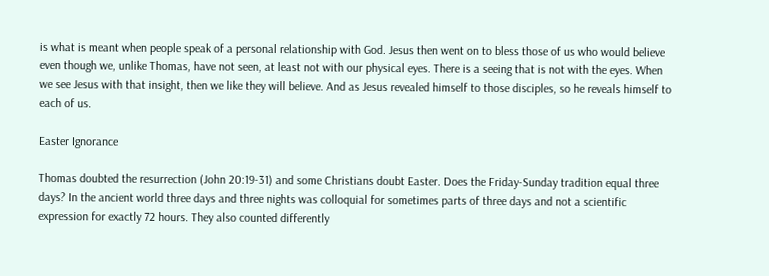is what is meant when people speak of a personal relationship with God. Jesus then went on to bless those of us who would believe even though we, unlike Thomas, have not seen, at least not with our physical eyes. There is a seeing that is not with the eyes. When we see Jesus with that insight, then we like they will believe. And as Jesus revealed himself to those disciples, so he reveals himself to each of us.

Easter Ignorance

Thomas doubted the resurrection (John 20:19-31) and some Christians doubt Easter. Does the Friday-Sunday tradition equal three days? In the ancient world three days and three nights was colloquial for sometimes parts of three days and not a scientific expression for exactly 72 hours. They also counted differently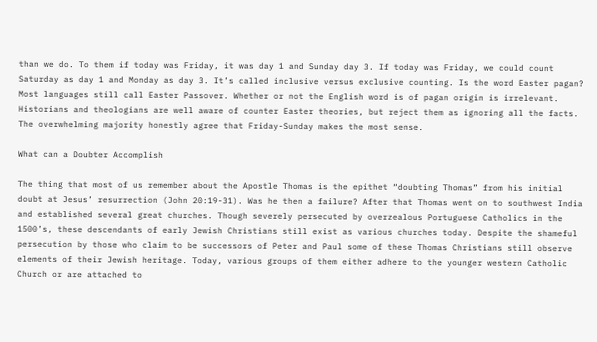than we do. To them if today was Friday, it was day 1 and Sunday day 3. If today was Friday, we could count Saturday as day 1 and Monday as day 3. It’s called inclusive versus exclusive counting. Is the word Easter pagan? Most languages still call Easter Passover. Whether or not the English word is of pagan origin is irrelevant. Historians and theologians are well aware of counter Easter theories, but reject them as ignoring all the facts. The overwhelming majority honestly agree that Friday-Sunday makes the most sense.

What can a Doubter Accomplish

The thing that most of us remember about the Apostle Thomas is the epithet “doubting Thomas” from his initial doubt at Jesus’ resurrection (John 20:19-31). Was he then a failure? After that Thomas went on to southwest India and established several great churches. Though severely persecuted by overzealous Portuguese Catholics in the 1500’s, these descendants of early Jewish Christians still exist as various churches today. Despite the shameful persecution by those who claim to be successors of Peter and Paul some of these Thomas Christians still observe elements of their Jewish heritage. Today, various groups of them either adhere to the younger western Catholic Church or are attached to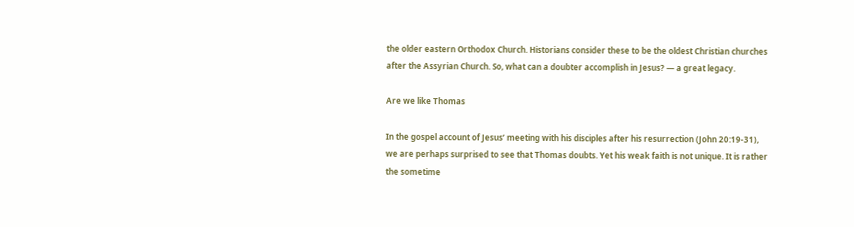the older eastern Orthodox Church. Historians consider these to be the oldest Christian churches after the Assyrian Church. So, what can a doubter accomplish in Jesus? — a great legacy.

Are we like Thomas

In the gospel account of Jesus’ meeting with his disciples after his resurrection (John 20:19-31), we are perhaps surprised to see that Thomas doubts. Yet his weak faith is not unique. It is rather the sometime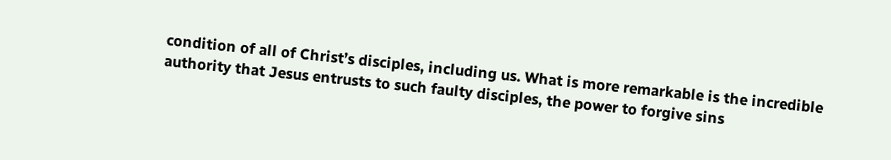condition of all of Christ’s disciples, including us. What is more remarkable is the incredible authority that Jesus entrusts to such faulty disciples, the power to forgive sins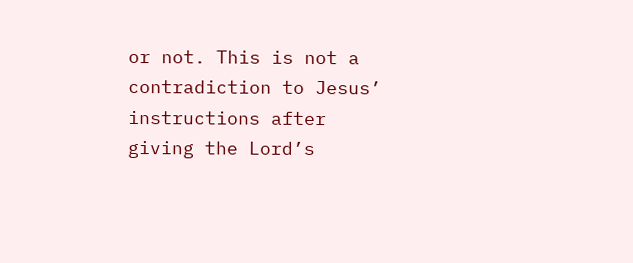or not. This is not a contradiction to Jesus’ instructions after giving the Lord’s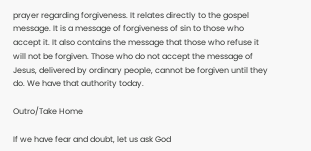prayer regarding forgiveness. It relates directly to the gospel message. It is a message of forgiveness of sin to those who accept it. It also contains the message that those who refuse it will not be forgiven. Those who do not accept the message of Jesus, delivered by ordinary people, cannot be forgiven until they do. We have that authority today.

Outro/Take Home

If we have fear and doubt, let us ask God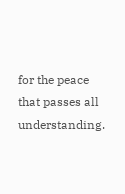for the peace that passes all understanding.